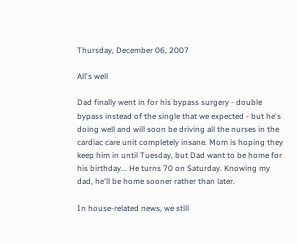Thursday, December 06, 2007

All's well

Dad finally went in for his bypass surgery - double bypass instead of the single that we expected - but he's doing well and will soon be driving all the nurses in the cardiac care unit completely insane. Mom is hoping they keep him in until Tuesday, but Dad want to be home for his birthday... He turns 70 on Saturday. Knowing my dad, he'll be home sooner rather than later.

In house-related news, we still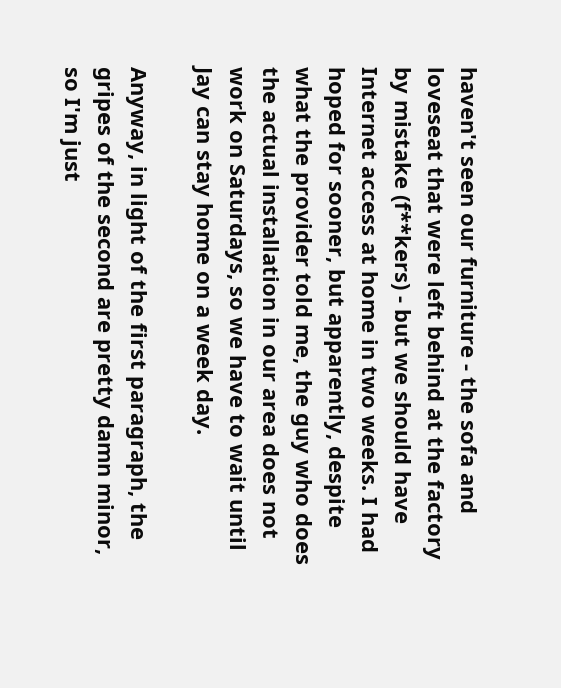haven't seen our furniture - the sofa and loveseat that were left behind at the factory by mistake (f**kers) - but we should have Internet access at home in two weeks. I had hoped for sooner, but apparently, despite what the provider told me, the guy who does the actual installation in our area does not work on Saturdays, so we have to wait until Jay can stay home on a week day.

Anyway, in light of the first paragraph, the gripes of the second are pretty damn minor, so I'm just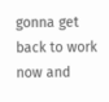gonna get back to work now and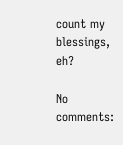count my blessings, eh?

No comments: